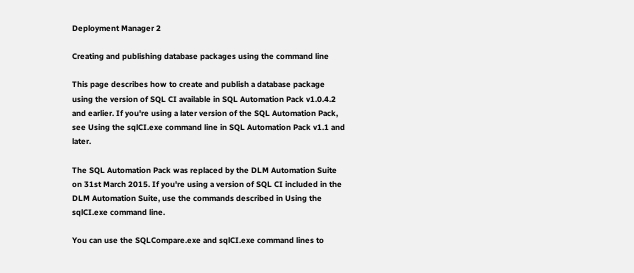Deployment Manager 2

Creating and publishing database packages using the command line

This page describes how to create and publish a database package using the version of SQL CI available in SQL Automation Pack v1.0.4.2 and earlier. If you're using a later version of the SQL Automation Pack, see Using the sqlCI.exe command line in SQL Automation Pack v1.1 and later.

The SQL Automation Pack was replaced by the DLM Automation Suite on 31st March 2015. If you're using a version of SQL CI included in the DLM Automation Suite, use the commands described in Using the sqlCI.exe command line.

You can use the SQLCompare.exe and sqlCI.exe command lines to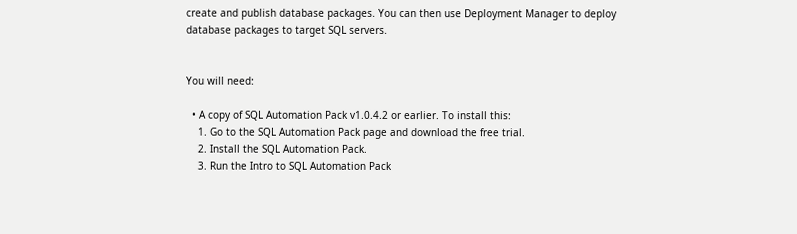create and publish database packages. You can then use Deployment Manager to deploy database packages to target SQL servers.


You will need:

  • A copy of SQL Automation Pack v1.0.4.2 or earlier. To install this:
    1. Go to the SQL Automation Pack page and download the free trial.
    2. Install the SQL Automation Pack.
    3. Run the Intro to SQL Automation Pack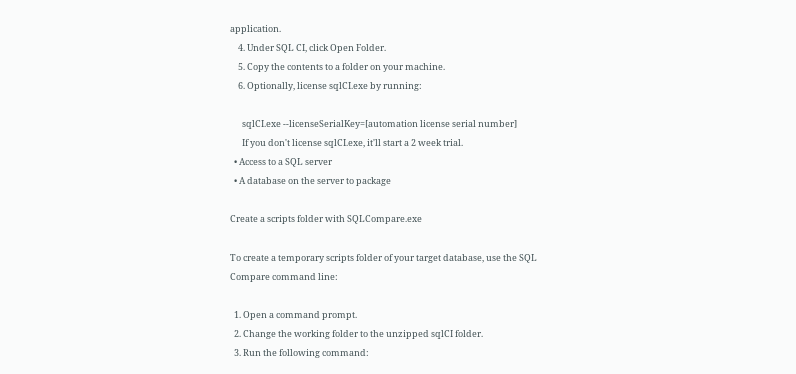application.
    4. Under SQL CI, click Open Folder.
    5. Copy the contents to a folder on your machine.
    6. Optionally, license sqlCI.exe by running:

      sqlCI.exe --licenseSerialKey=[automation license serial number]
      If you don't license sqlCI.exe, it'll start a 2 week trial.
  • Access to a SQL server
  • A database on the server to package

Create a scripts folder with SQLCompare.exe

To create a temporary scripts folder of your target database, use the SQL Compare command line:

  1. Open a command prompt.
  2. Change the working folder to the unzipped sqlCI folder.
  3. Run the following command: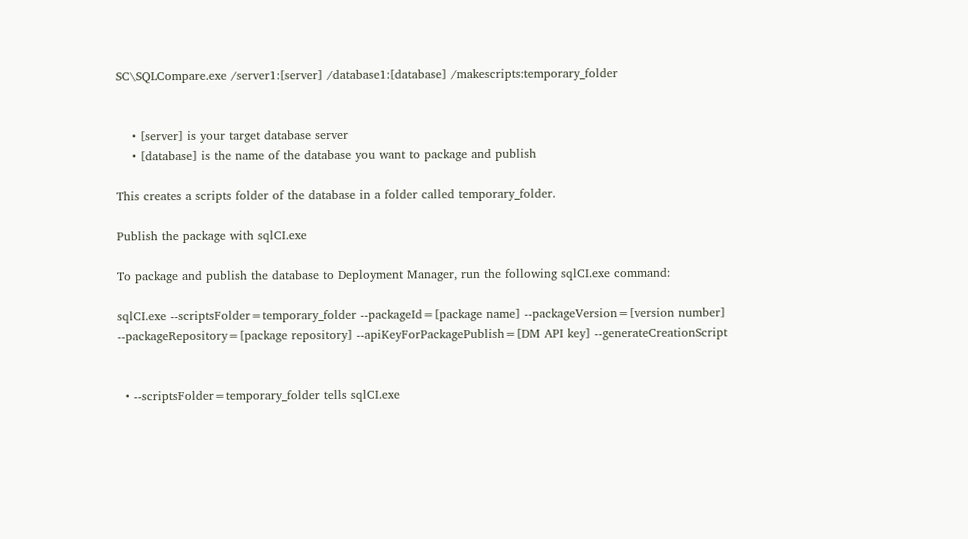SC\SQLCompare.exe /server1:[server] /database1:[database] /makescripts:temporary_folder


    • [server] is your target database server
    • [database] is the name of the database you want to package and publish

This creates a scripts folder of the database in a folder called temporary_folder.

Publish the package with sqlCI.exe

To package and publish the database to Deployment Manager, run the following sqlCI.exe command:

sqlCI.exe --scriptsFolder=temporary_folder --packageId=[package name] --packageVersion=[version number] --packageRepository=[package repository] --apiKeyForPackagePublish=[DM API key] --generateCreationScript


  • --scriptsFolder=temporary_folder tells sqlCI.exe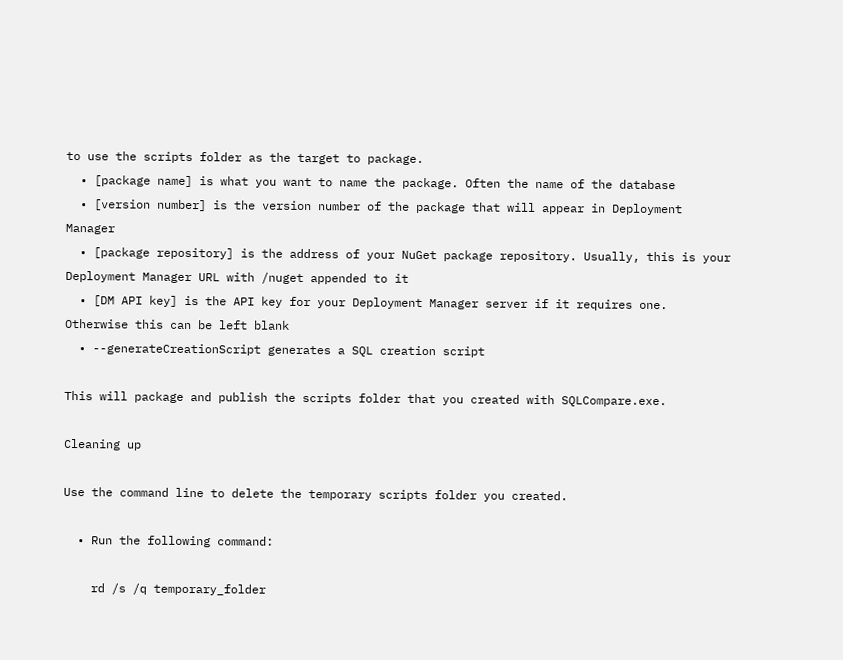to use the scripts folder as the target to package.
  • [package name] is what you want to name the package. Often the name of the database
  • [version number] is the version number of the package that will appear in Deployment Manager
  • [package repository] is the address of your NuGet package repository. Usually, this is your Deployment Manager URL with /nuget appended to it
  • [DM API key] is the API key for your Deployment Manager server if it requires one. Otherwise this can be left blank
  • --generateCreationScript generates a SQL creation script

This will package and publish the scripts folder that you created with SQLCompare.exe.

Cleaning up

Use the command line to delete the temporary scripts folder you created.

  • Run the following command:

    rd /s /q temporary_folder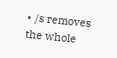• /s removes the whole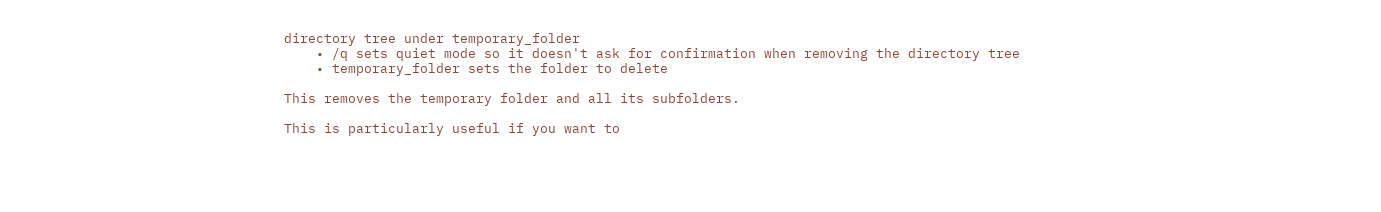directory tree under temporary_folder
    • /q sets quiet mode so it doesn't ask for confirmation when removing the directory tree
    • temporary_folder sets the folder to delete

This removes the temporary folder and all its subfolders.

This is particularly useful if you want to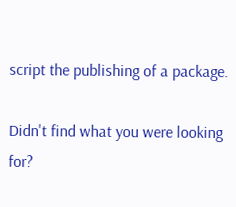script the publishing of a package.

Didn't find what you were looking for?